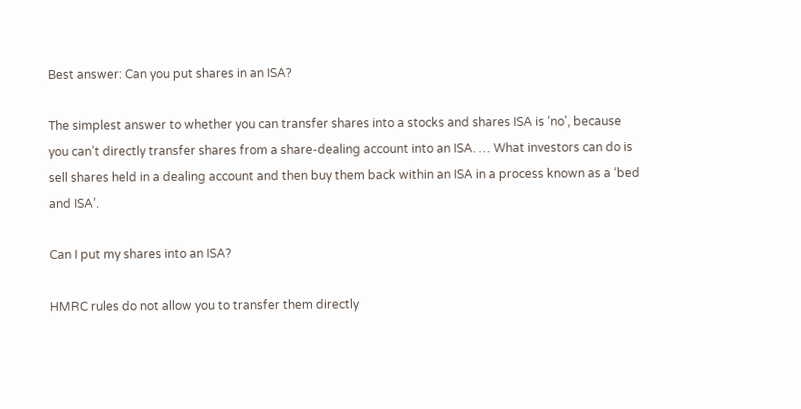Best answer: Can you put shares in an ISA?

The simplest answer to whether you can transfer shares into a stocks and shares ISA is ‘no’, because you can’t directly transfer shares from a share-dealing account into an ISA. … What investors can do is sell shares held in a dealing account and then buy them back within an ISA in a process known as a ‘bed and ISA’.

Can I put my shares into an ISA?

HMRC rules do not allow you to transfer them directly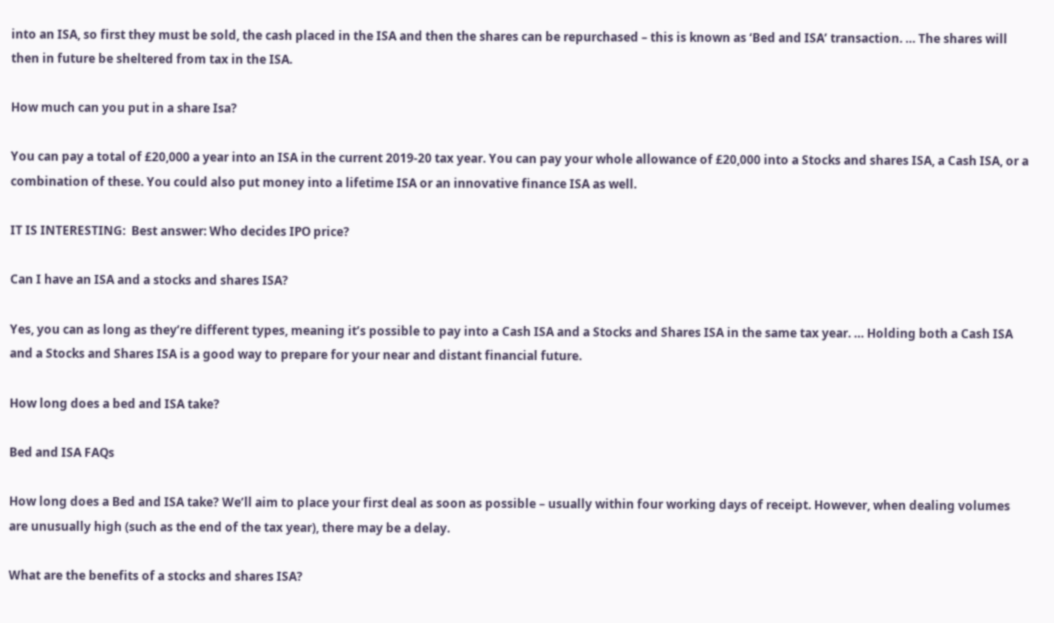into an ISA, so first they must be sold, the cash placed in the ISA and then the shares can be repurchased – this is known as ‘Bed and ISA’ transaction. … The shares will then in future be sheltered from tax in the ISA.

How much can you put in a share Isa?

You can pay a total of £20,000 a year into an ISA in the current 2019-20 tax year. You can pay your whole allowance of £20,000 into a Stocks and shares ISA, a Cash ISA, or a combination of these. You could also put money into a lifetime ISA or an innovative finance ISA as well.

IT IS INTERESTING:  Best answer: Who decides IPO price?

Can I have an ISA and a stocks and shares ISA?

Yes, you can as long as they’re different types, meaning it’s possible to pay into a Cash ISA and a Stocks and Shares ISA in the same tax year. … Holding both a Cash ISA and a Stocks and Shares ISA is a good way to prepare for your near and distant financial future.

How long does a bed and ISA take?

Bed and ISA FAQs

How long does a Bed and ISA take? We’ll aim to place your first deal as soon as possible – usually within four working days of receipt. However, when dealing volumes are unusually high (such as the end of the tax year), there may be a delay.

What are the benefits of a stocks and shares ISA?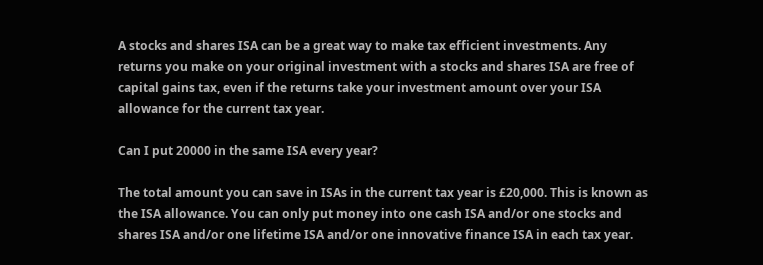A stocks and shares ISA can be a great way to make tax efficient investments. Any returns you make on your original investment with a stocks and shares ISA are free of capital gains tax, even if the returns take your investment amount over your ISA allowance for the current tax year.

Can I put 20000 in the same ISA every year?

The total amount you can save in ISAs in the current tax year is £20,000. This is known as the ISA allowance. You can only put money into one cash ISA and/or one stocks and shares ISA and/or one lifetime ISA and/or one innovative finance ISA in each tax year.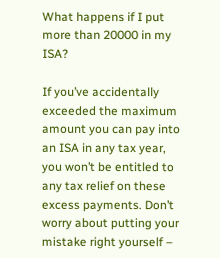What happens if I put more than 20000 in my ISA?

If you’ve accidentally exceeded the maximum amount you can pay into an ISA in any tax year, you won’t be entitled to any tax relief on these excess payments. Don’t worry about putting your mistake right yourself –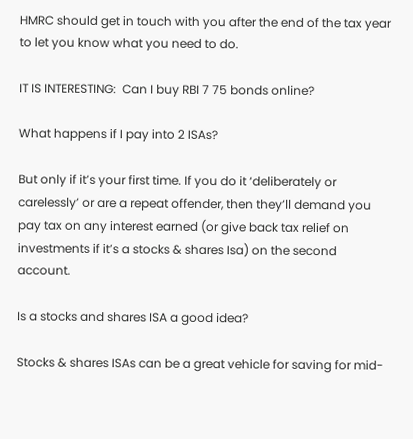HMRC should get in touch with you after the end of the tax year to let you know what you need to do.

IT IS INTERESTING:  Can I buy RBI 7 75 bonds online?

What happens if I pay into 2 ISAs?

But only if it’s your first time. If you do it ‘deliberately or carelessly’ or are a repeat offender, then they’ll demand you pay tax on any interest earned (or give back tax relief on investments if it’s a stocks & shares Isa) on the second account.

Is a stocks and shares ISA a good idea?

Stocks & shares ISAs can be a great vehicle for saving for mid-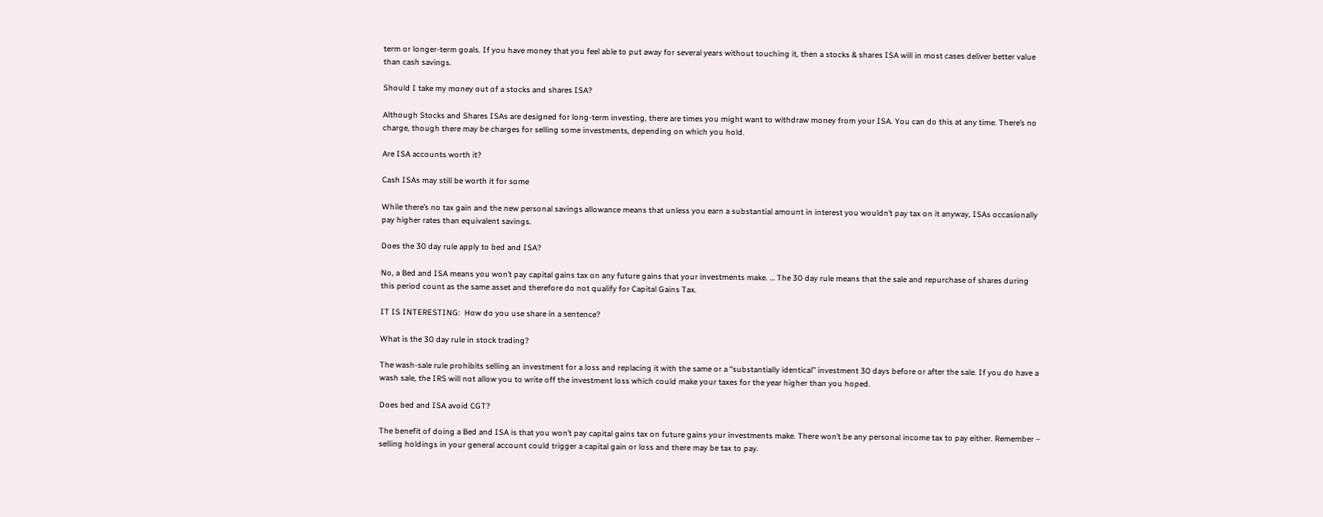term or longer-term goals. If you have money that you feel able to put away for several years without touching it, then a stocks & shares ISA will in most cases deliver better value than cash savings.

Should I take my money out of a stocks and shares ISA?

Although Stocks and Shares ISAs are designed for long-term investing, there are times you might want to withdraw money from your ISA. You can do this at any time. There’s no charge, though there may be charges for selling some investments, depending on which you hold.

Are ISA accounts worth it?

Cash ISAs may still be worth it for some

While there’s no tax gain and the new personal savings allowance means that unless you earn a substantial amount in interest you wouldn’t pay tax on it anyway, ISAs occasionally pay higher rates than equivalent savings.

Does the 30 day rule apply to bed and ISA?

No, a Bed and ISA means you won’t pay capital gains tax on any future gains that your investments make. … The 30 day rule means that the sale and repurchase of shares during this period count as the same asset and therefore do not qualify for Capital Gains Tax.

IT IS INTERESTING:  How do you use share in a sentence?

What is the 30 day rule in stock trading?

The wash-sale rule prohibits selling an investment for a loss and replacing it with the same or a “substantially identical” investment 30 days before or after the sale. If you do have a wash sale, the IRS will not allow you to write off the investment loss which could make your taxes for the year higher than you hoped.

Does bed and ISA avoid CGT?

The benefit of doing a Bed and ISA is that you won’t pay capital gains tax on future gains your investments make. There won’t be any personal income tax to pay either. Remember – selling holdings in your general account could trigger a capital gain or loss and there may be tax to pay.